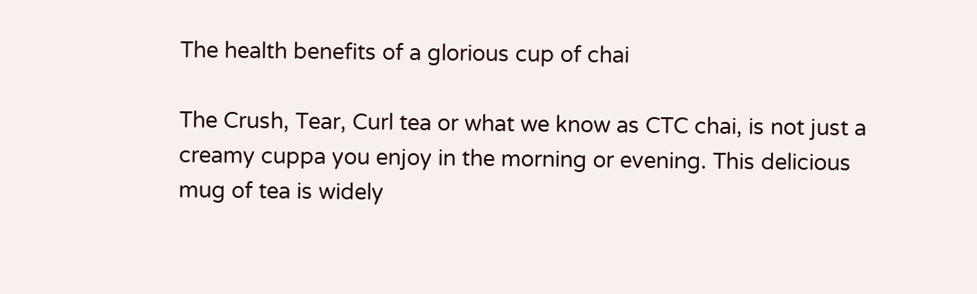The health benefits of a glorious cup of chai

The Crush, Tear, Curl tea or what we know as CTC chai, is not just a creamy cuppa you enjoy in the morning or evening. This delicious mug of tea is widely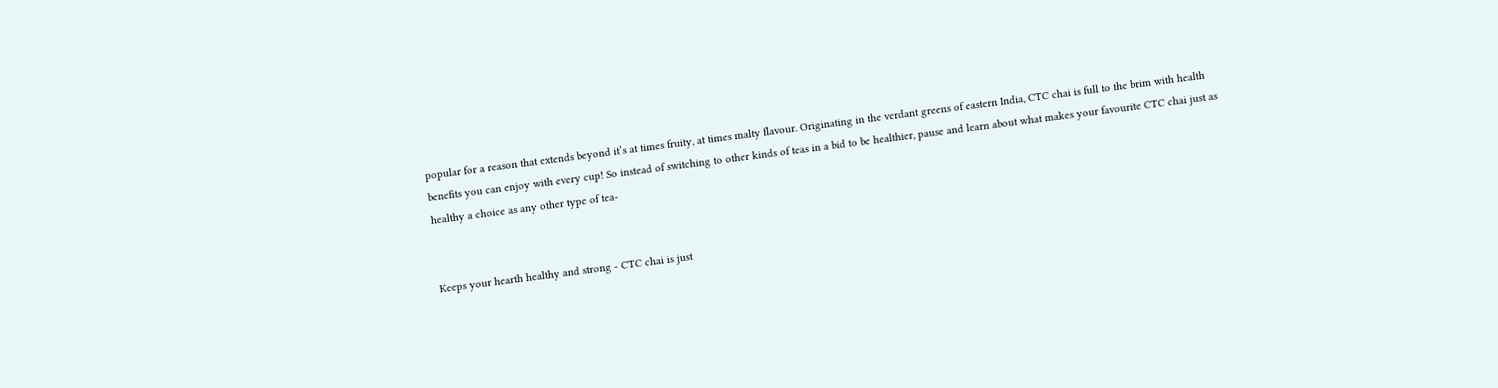popular for a reason that extends beyond it’s at times fruity, at times malty flavour. Originating in the verdant greens of eastern India, CTC chai is full to the brim with health benefits you can enjoy with every cup! So instead of switching to other kinds of teas in a bid to be healthier, pause and learn about what makes your favourite CTC chai just as healthy a choice as any other type of tea-


Keeps your hearth healthy and strong - CTC chai is just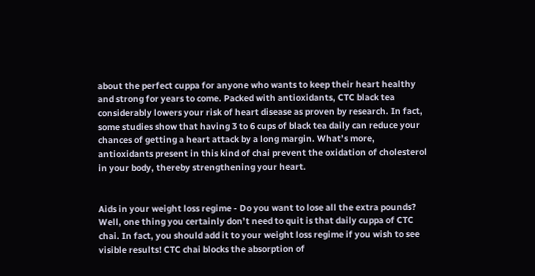about the perfect cuppa for anyone who wants to keep their heart healthy and strong for years to come. Packed with antioxidants, CTC black tea considerably lowers your risk of heart disease as proven by research. In fact, some studies show that having 3 to 6 cups of black tea daily can reduce your chances of getting a heart attack by a long margin. What’s more, antioxidants present in this kind of chai prevent the oxidation of cholesterol in your body, thereby strengthening your heart.


Aids in your weight loss regime - Do you want to lose all the extra pounds? Well, one thing you certainly don’t need to quit is that daily cuppa of CTC chai. In fact, you should add it to your weight loss regime if you wish to see visible results! CTC chai blocks the absorption of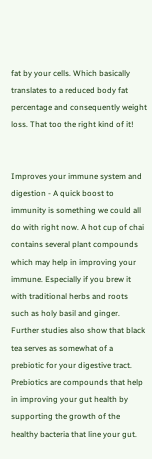fat by your cells. Which basically translates to a reduced body fat percentage and consequently weight loss. That too the right kind of it!


Improves your immune system and digestion - A quick boost to immunity is something we could all do with right now. A hot cup of chai contains several plant compounds which may help in improving your immune. Especially if you brew it with traditional herbs and roots such as holy basil and ginger. Further studies also show that black tea serves as somewhat of a prebiotic for your digestive tract. Prebiotics are compounds that help in improving your gut health by supporting the growth of the healthy bacteria that line your gut.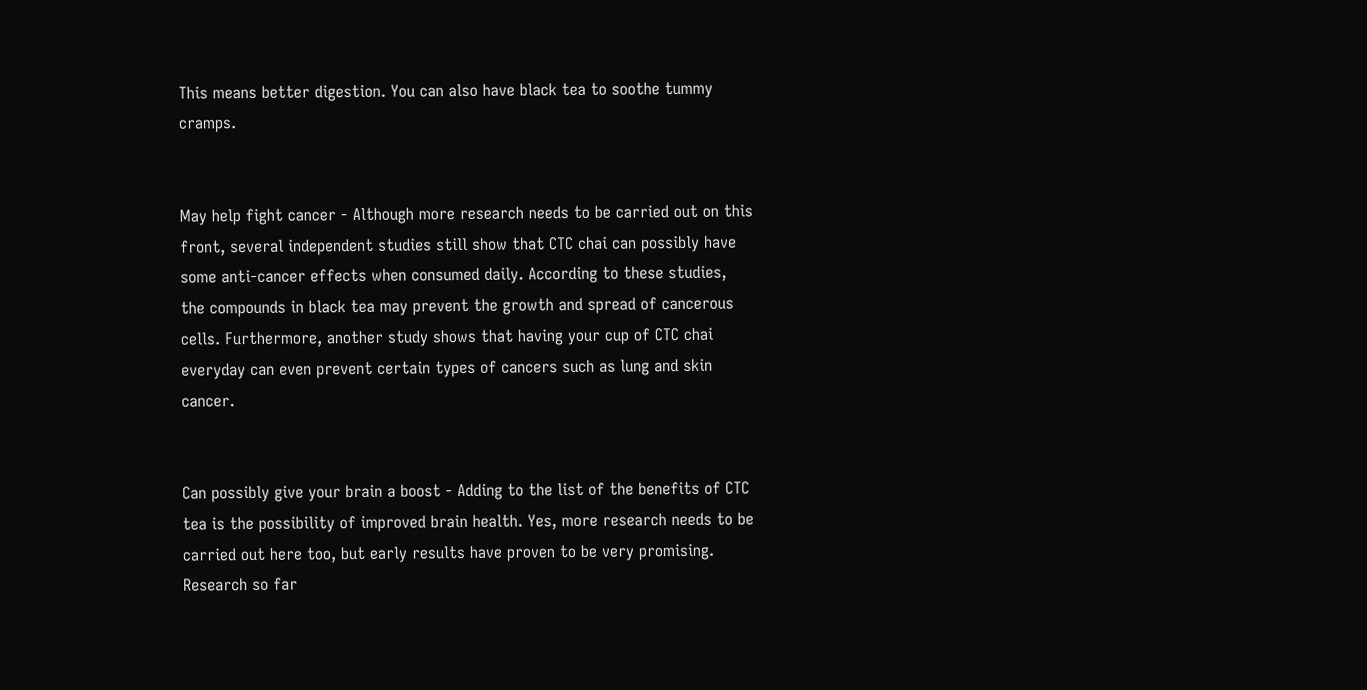This means better digestion. You can also have black tea to soothe tummy cramps.


May help fight cancer - Although more research needs to be carried out on this front, several independent studies still show that CTC chai can possibly have some anti-cancer effects when consumed daily. According to these studies, the compounds in black tea may prevent the growth and spread of cancerous cells. Furthermore, another study shows that having your cup of CTC chai everyday can even prevent certain types of cancers such as lung and skin cancer.


Can possibly give your brain a boost - Adding to the list of the benefits of CTC tea is the possibility of improved brain health. Yes, more research needs to be carried out here too, but early results have proven to be very promising.  Research so far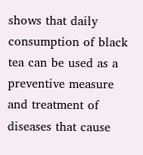shows that daily consumption of black tea can be used as a preventive measure and treatment of diseases that cause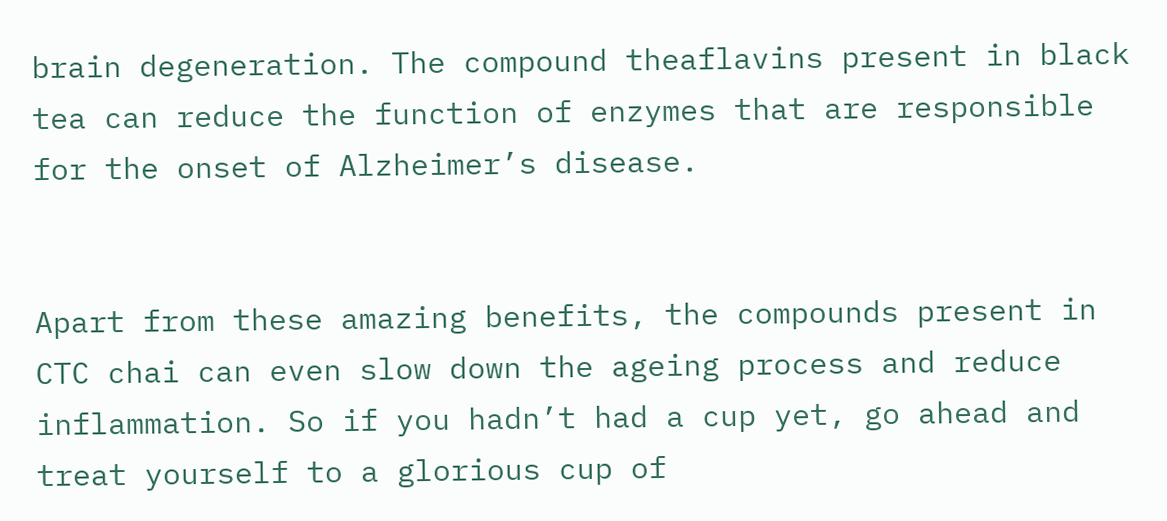brain degeneration. The compound theaflavins present in black tea can reduce the function of enzymes that are responsible for the onset of Alzheimer’s disease.


Apart from these amazing benefits, the compounds present in CTC chai can even slow down the ageing process and reduce inflammation. So if you hadn’t had a cup yet, go ahead and treat yourself to a glorious cup of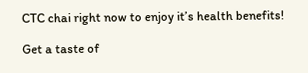CTC chai right now to enjoy it’s health benefits!

Get a taste of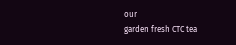our
garden fresh CTC tea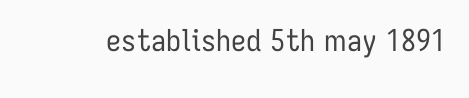established 5th may 1891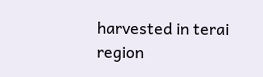harvested in terai region